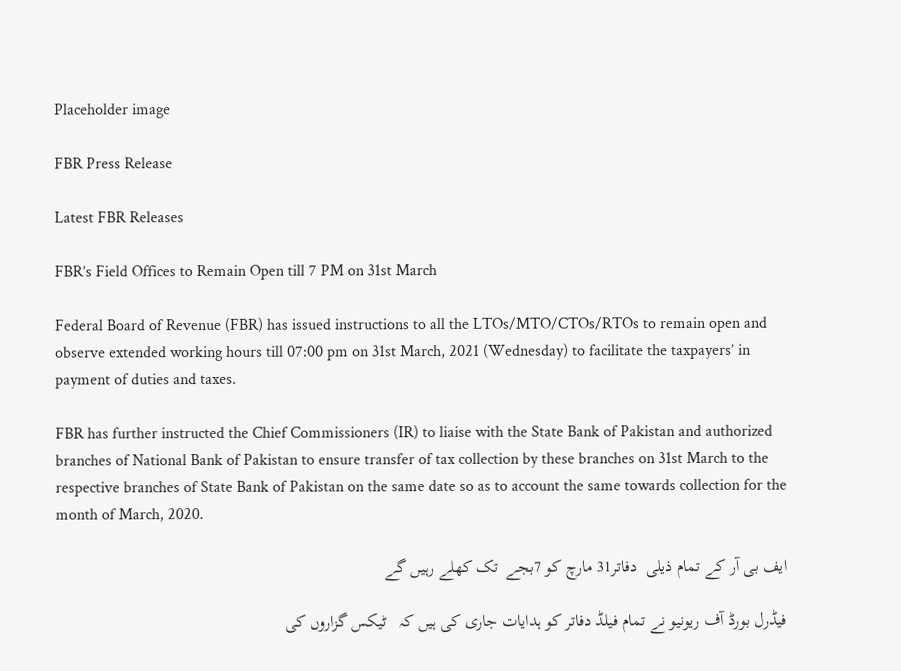Placeholder image

FBR Press Release

Latest FBR Releases

FBR’s Field Offices to Remain Open till 7 PM on 31st March

Federal Board of Revenue (FBR) has issued instructions to all the LTOs/MTO/CTOs/RTOs to remain open and observe extended working hours till 07:00 pm on 31st March, 2021 (Wednesday) to facilitate the taxpayers’ in payment of duties and taxes.

FBR has further instructed the Chief Commissioners (IR) to liaise with the State Bank of Pakistan and authorized branches of National Bank of Pakistan to ensure transfer of tax collection by these branches on 31st March to the respective branches of State Bank of Pakistan on the same date so as to account the same towards collection for the month of March, 2020.

ایف بی آر کے تمام ذیلی  دفاتر31 مارچ کو 7بجے  تک کھلے رہیں گے

فیڈرل بورڈ آف ریونیو نے تمام فیلڈ دفاتر کو ہدایات جاری کی ہیں کہ   ٹیکس گزاروں کی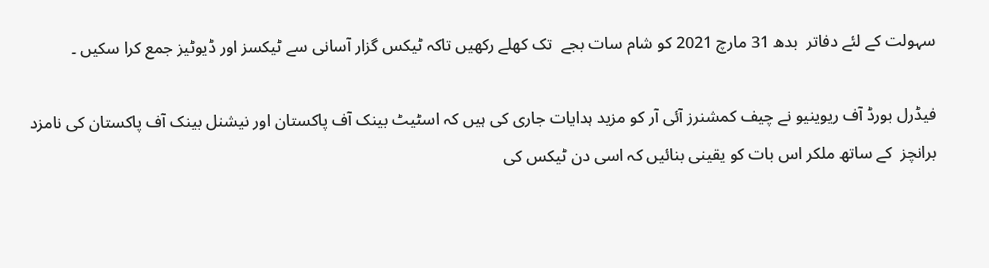سہولت کے لئے دفاتر  بدھ 31 مارچ 2021 کو شام سات بجے  تک کھلے رکھیں تاکہ ٹیکس گزار آسانی سے ٹیکسز اور ڈیوٹیز جمع کرا سکیں ۔

فیڈرل بورڈ آف ریوینیو نے چیف کمشنرز آئی آر کو مزید ہدایات جاری کی ہیں کہ اسٹیٹ بینک آف پاکستان اور نیشنل بینک آف پاکستان کی نامزد برانچز  کے ساتھ ملکر اس بات کو یقینی بنائیں کہ اسی دن ٹیکس کی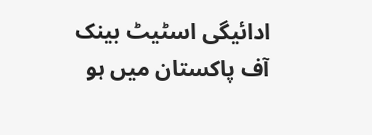ادائیگی اسٹیٹ بینک آف پاکستان میں ہو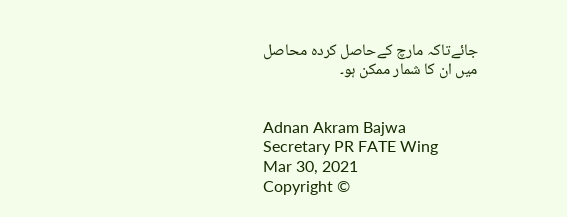جائےتاکہ مارچ کےحاصل کردہ محاصل میں ان کا شمار ممکن ہو۔


Adnan Akram Bajwa
Secretary PR FATE Wing
Mar 30, 2021
Copyright ©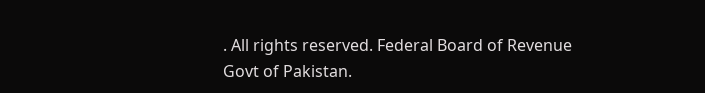. All rights reserved. Federal Board of Revenue Govt of Pakistan.